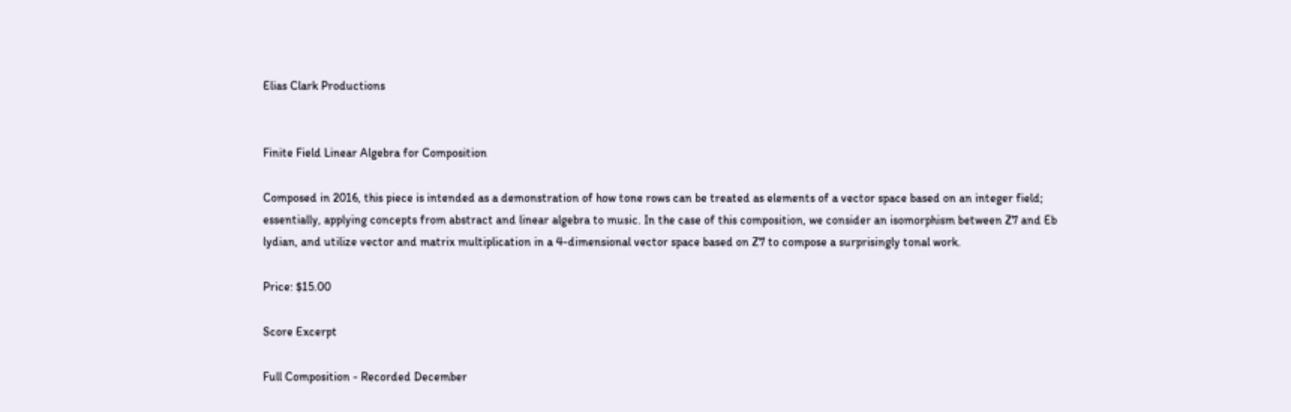Elias Clark Productions


Finite Field Linear Algebra for Composition

Composed in 2016, this piece is intended as a demonstration of how tone rows can be treated as elements of a vector space based on an integer field; essentially, applying concepts from abstract and linear algebra to music. In the case of this composition, we consider an isomorphism between Z7 and Eb lydian, and utilize vector and matrix multiplication in a 4-dimensional vector space based on Z7 to compose a surprisingly tonal work.

Price: $15.00

Score Excerpt

Full Composition - Recorded December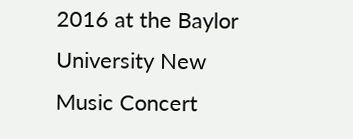2016 at the Baylor University New Music Concert